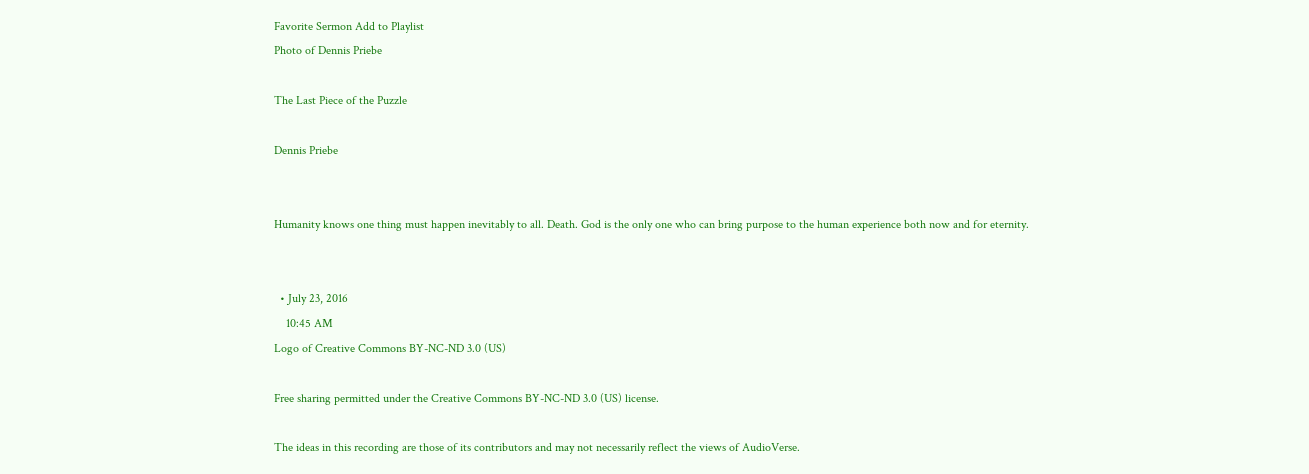Favorite Sermon Add to Playlist
Photo of Dennis Priebe

The Last Piece of the Puzzle

Dennis Priebe


Humanity knows one thing must happen inevitably to all. Death. God is the only one who can bring purpose to the human experience both now and for eternity.


  • July 23, 2016
    10:45 AM
Logo of Creative Commons BY-NC-ND 3.0 (US)

Free sharing permitted under the Creative Commons BY-NC-ND 3.0 (US) license.

The ideas in this recording are those of its contributors and may not necessarily reflect the views of AudioVerse.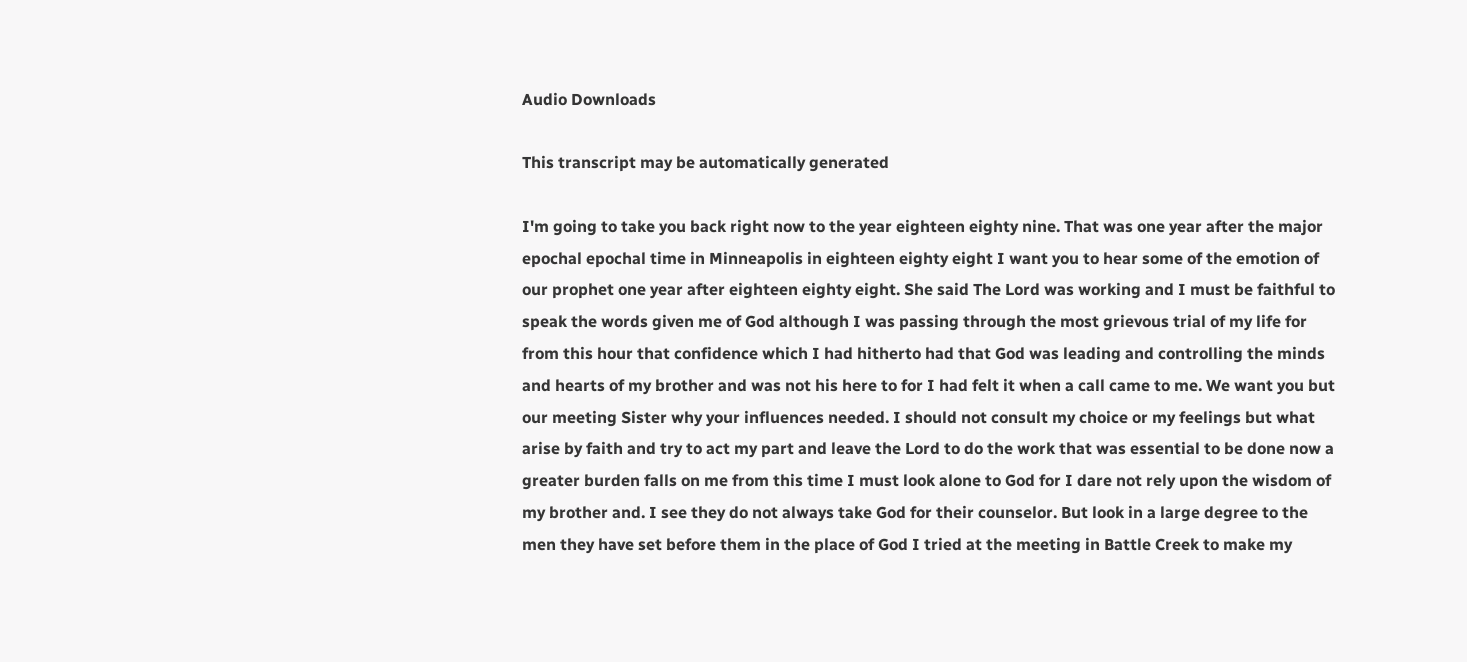Audio Downloads

This transcript may be automatically generated

I'm going to take you back right now to the year eighteen eighty nine. That was one year after the major epochal epochal time in Minneapolis in eighteen eighty eight I want you to hear some of the emotion of our prophet one year after eighteen eighty eight. She said The Lord was working and I must be faithful to speak the words given me of God although I was passing through the most grievous trial of my life for from this hour that confidence which I had hitherto had that God was leading and controlling the minds and hearts of my brother and was not his here to for I had felt it when a call came to me. We want you but our meeting Sister why your influences needed. I should not consult my choice or my feelings but what arise by faith and try to act my part and leave the Lord to do the work that was essential to be done now a greater burden falls on me from this time I must look alone to God for I dare not rely upon the wisdom of my brother and. I see they do not always take God for their counselor. But look in a large degree to the men they have set before them in the place of God I tried at the meeting in Battle Creek to make my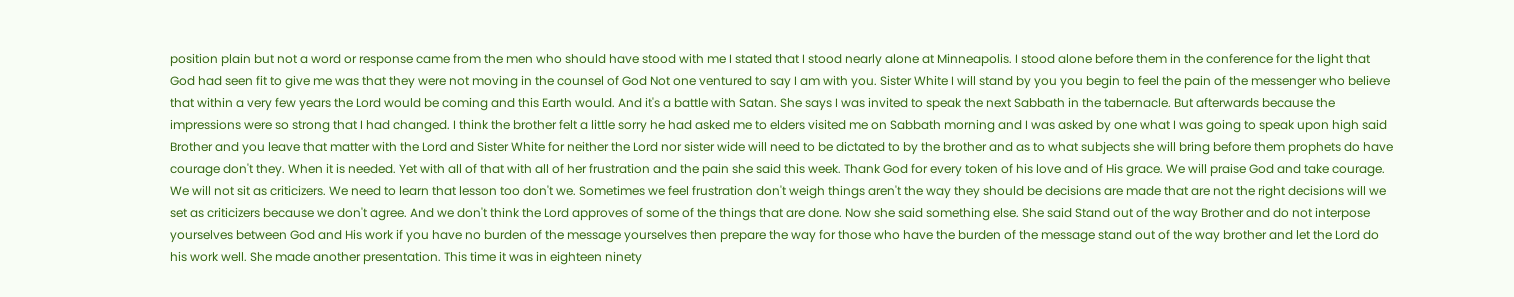position plain but not a word or response came from the men who should have stood with me I stated that I stood nearly alone at Minneapolis. I stood alone before them in the conference for the light that God had seen fit to give me was that they were not moving in the counsel of God Not one ventured to say I am with you. Sister White I will stand by you you begin to feel the pain of the messenger who believe that within a very few years the Lord would be coming and this Earth would. And it's a battle with Satan. She says I was invited to speak the next Sabbath in the tabernacle. But afterwards because the impressions were so strong that I had changed. I think the brother felt a little sorry he had asked me to elders visited me on Sabbath morning and I was asked by one what I was going to speak upon high said Brother and you leave that matter with the Lord and Sister White for neither the Lord nor sister wide will need to be dictated to by the brother and as to what subjects she will bring before them prophets do have courage don't they. When it is needed. Yet with all of that with all of her frustration and the pain she said this week. Thank God for every token of his love and of His grace. We will praise God and take courage. We will not sit as criticizers. We need to learn that lesson too don't we. Sometimes we feel frustration don't weigh things aren't the way they should be decisions are made that are not the right decisions will we set as criticizers because we don't agree. And we don't think the Lord approves of some of the things that are done. Now she said something else. She said Stand out of the way Brother and do not interpose yourselves between God and His work if you have no burden of the message yourselves then prepare the way for those who have the burden of the message stand out of the way brother and let the Lord do his work well. She made another presentation. This time it was in eighteen ninety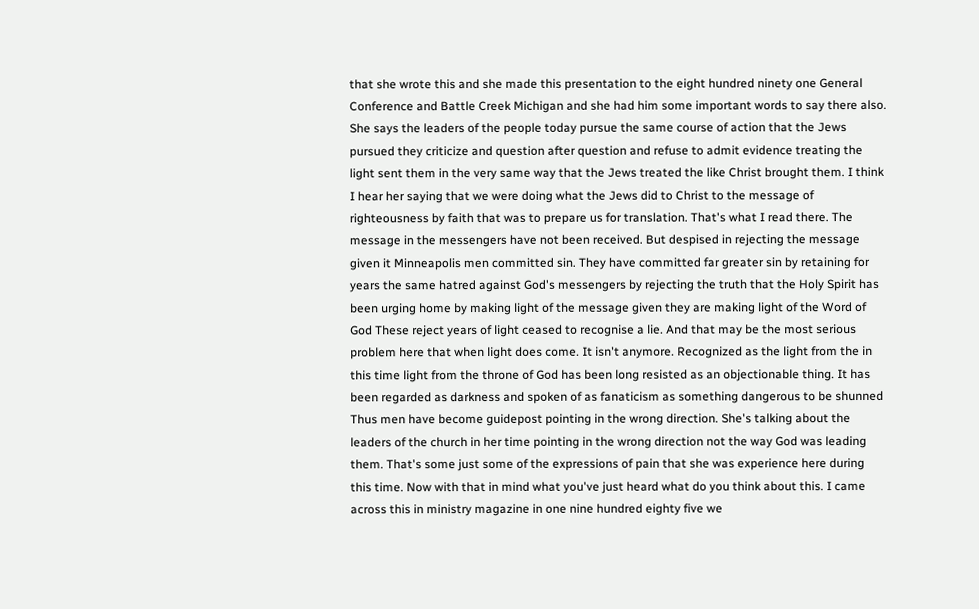that she wrote this and she made this presentation to the eight hundred ninety one General Conference and Battle Creek Michigan and she had him some important words to say there also. She says the leaders of the people today pursue the same course of action that the Jews pursued they criticize and question after question and refuse to admit evidence treating the light sent them in the very same way that the Jews treated the like Christ brought them. I think I hear her saying that we were doing what the Jews did to Christ to the message of righteousness by faith that was to prepare us for translation. That's what I read there. The message in the messengers have not been received. But despised in rejecting the message given it Minneapolis men committed sin. They have committed far greater sin by retaining for years the same hatred against God's messengers by rejecting the truth that the Holy Spirit has been urging home by making light of the message given they are making light of the Word of God These reject years of light ceased to recognise a lie. And that may be the most serious problem here that when light does come. It isn't anymore. Recognized as the light from the in this time light from the throne of God has been long resisted as an objectionable thing. It has been regarded as darkness and spoken of as fanaticism as something dangerous to be shunned Thus men have become guidepost pointing in the wrong direction. She's talking about the leaders of the church in her time pointing in the wrong direction not the way God was leading them. That's some just some of the expressions of pain that she was experience here during this time. Now with that in mind what you've just heard what do you think about this. I came across this in ministry magazine in one nine hundred eighty five we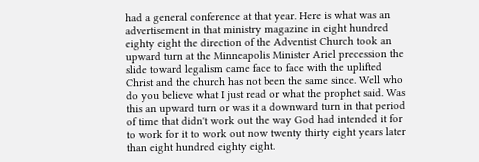had a general conference at that year. Here is what was an advertisement in that ministry magazine in eight hundred eighty eight the direction of the Adventist Church took an upward turn at the Minneapolis Minister Ariel precession the slide toward legalism came face to face with the uplifted Christ and the church has not been the same since. Well who do you believe what I just read or what the prophet said. Was this an upward turn or was it a downward turn in that period of time that didn't work out the way God had intended it for to work for it to work out now twenty thirty eight years later than eight hundred eighty eight.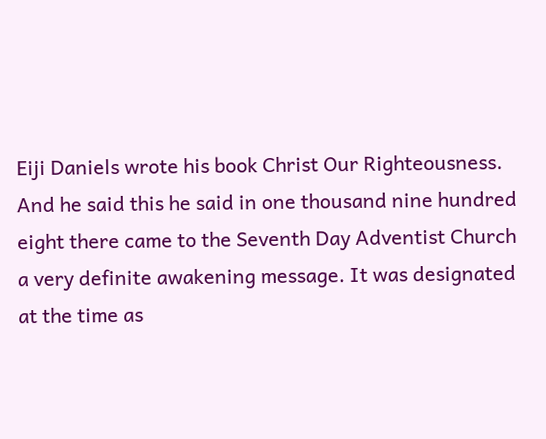Eiji Daniels wrote his book Christ Our Righteousness. And he said this he said in one thousand nine hundred eight there came to the Seventh Day Adventist Church a very definite awakening message. It was designated at the time as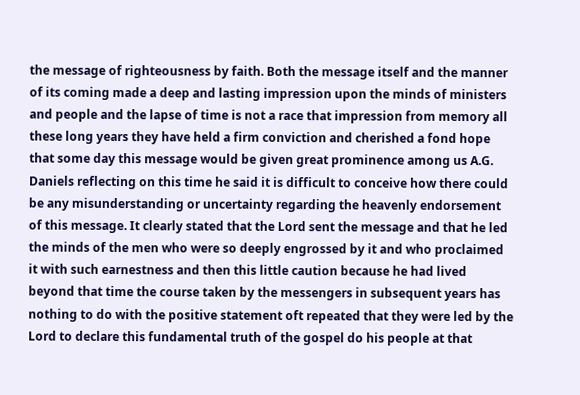the message of righteousness by faith. Both the message itself and the manner of its coming made a deep and lasting impression upon the minds of ministers and people and the lapse of time is not a race that impression from memory all these long years they have held a firm conviction and cherished a fond hope that some day this message would be given great prominence among us A.G. Daniels reflecting on this time he said it is difficult to conceive how there could be any misunderstanding or uncertainty regarding the heavenly endorsement of this message. It clearly stated that the Lord sent the message and that he led the minds of the men who were so deeply engrossed by it and who proclaimed it with such earnestness and then this little caution because he had lived beyond that time the course taken by the messengers in subsequent years has nothing to do with the positive statement oft repeated that they were led by the Lord to declare this fundamental truth of the gospel do his people at that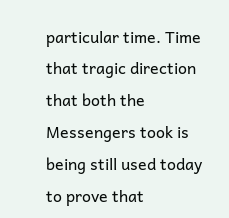particular time. Time that tragic direction that both the Messengers took is being still used today to prove that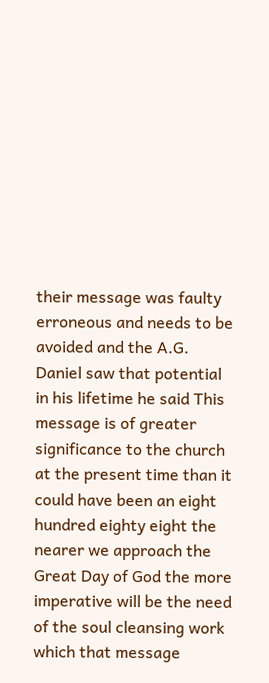their message was faulty erroneous and needs to be avoided and the A.G. Daniel saw that potential in his lifetime he said This message is of greater significance to the church at the present time than it could have been an eight hundred eighty eight the nearer we approach the Great Day of God the more imperative will be the need of the soul cleansing work which that message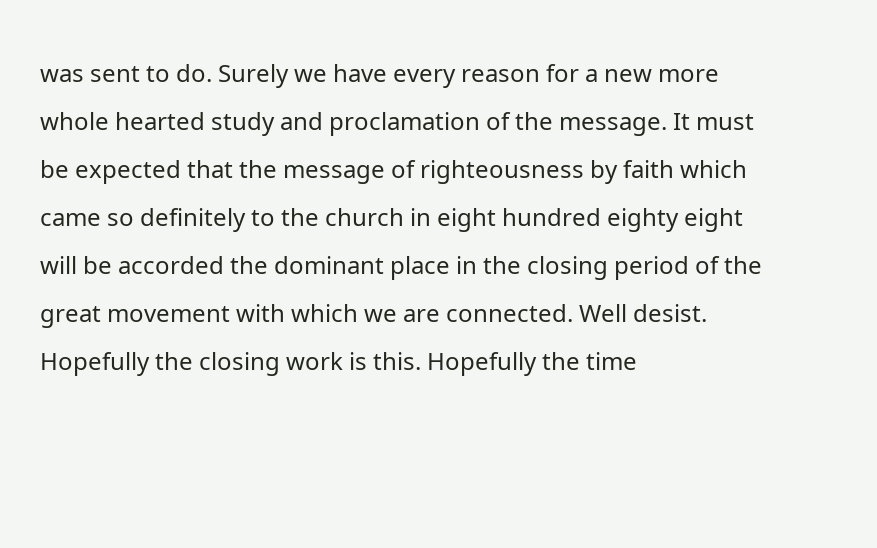was sent to do. Surely we have every reason for a new more whole hearted study and proclamation of the message. It must be expected that the message of righteousness by faith which came so definitely to the church in eight hundred eighty eight will be accorded the dominant place in the closing period of the great movement with which we are connected. Well desist. Hopefully the closing work is this. Hopefully the time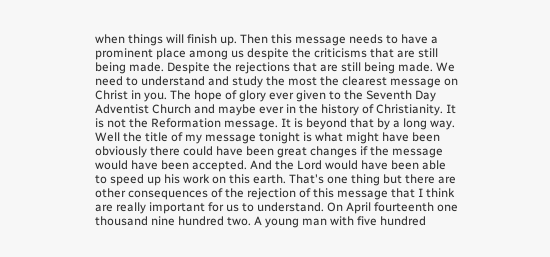when things will finish up. Then this message needs to have a prominent place among us despite the criticisms that are still being made. Despite the rejections that are still being made. We need to understand and study the most the clearest message on Christ in you. The hope of glory ever given to the Seventh Day Adventist Church and maybe ever in the history of Christianity. It is not the Reformation message. It is beyond that by a long way. Well the title of my message tonight is what might have been obviously there could have been great changes if the message would have been accepted. And the Lord would have been able to speed up his work on this earth. That's one thing but there are other consequences of the rejection of this message that I think are really important for us to understand. On April fourteenth one thousand nine hundred two. A young man with five hundred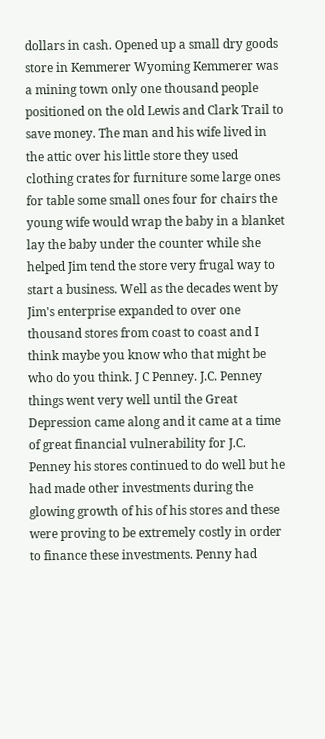dollars in cash. Opened up a small dry goods store in Kemmerer Wyoming Kemmerer was a mining town only one thousand people positioned on the old Lewis and Clark Trail to save money. The man and his wife lived in the attic over his little store they used clothing crates for furniture some large ones for table some small ones four for chairs the young wife would wrap the baby in a blanket lay the baby under the counter while she helped Jim tend the store very frugal way to start a business. Well as the decades went by Jim's enterprise expanded to over one thousand stores from coast to coast and I think maybe you know who that might be who do you think. J C Penney. J.C. Penney things went very well until the Great Depression came along and it came at a time of great financial vulnerability for J.C. Penney his stores continued to do well but he had made other investments during the glowing growth of his of his stores and these were proving to be extremely costly in order to finance these investments. Penny had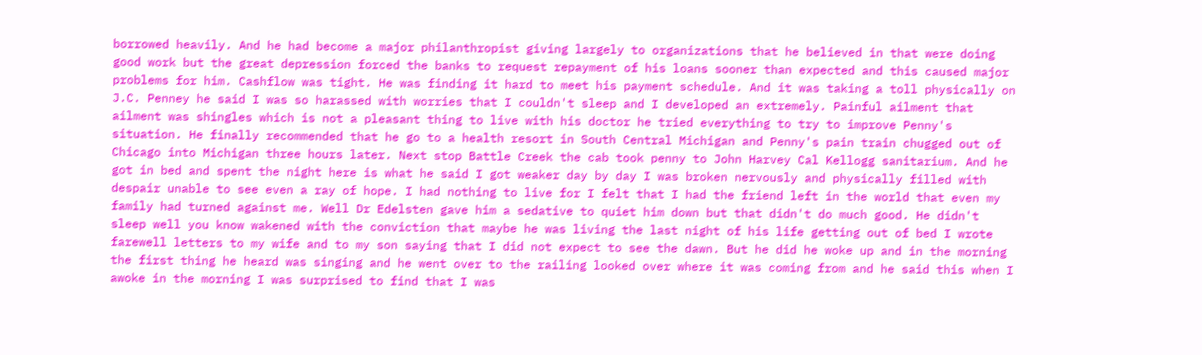borrowed heavily. And he had become a major philanthropist giving largely to organizations that he believed in that were doing good work but the great depression forced the banks to request repayment of his loans sooner than expected and this caused major problems for him. Cashflow was tight. He was finding it hard to meet his payment schedule. And it was taking a toll physically on J.C. Penney he said I was so harassed with worries that I couldn't sleep and I developed an extremely. Painful ailment that ailment was shingles which is not a pleasant thing to live with his doctor he tried everything to try to improve Penny's situation. He finally recommended that he go to a health resort in South Central Michigan and Penny's pain train chugged out of Chicago into Michigan three hours later. Next stop Battle Creek the cab took penny to John Harvey Cal Kellogg sanitarium. And he got in bed and spent the night here is what he said I got weaker day by day I was broken nervously and physically filled with despair unable to see even a ray of hope. I had nothing to live for I felt that I had the friend left in the world that even my family had turned against me. Well Dr Edelsten gave him a sedative to quiet him down but that didn't do much good. He didn't sleep well you know wakened with the conviction that maybe he was living the last night of his life getting out of bed I wrote farewell letters to my wife and to my son saying that I did not expect to see the dawn. But he did he woke up and in the morning the first thing he heard was singing and he went over to the railing looked over where it was coming from and he said this when I awoke in the morning I was surprised to find that I was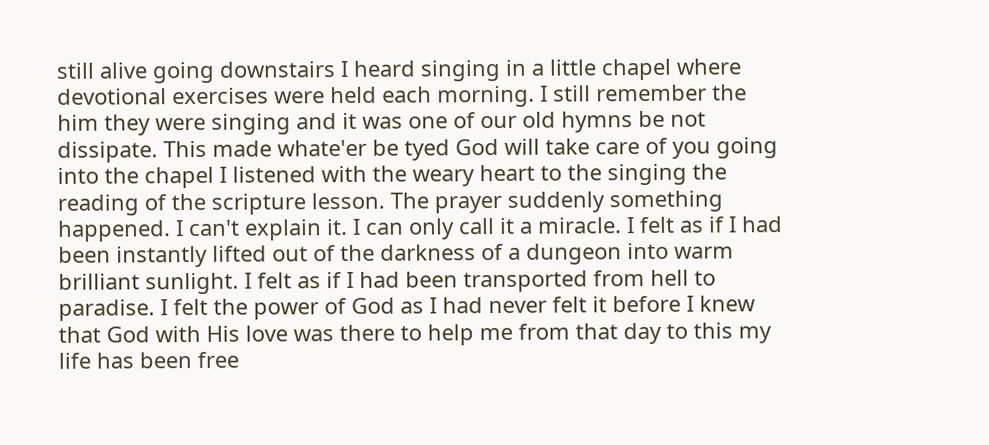still alive going downstairs I heard singing in a little chapel where devotional exercises were held each morning. I still remember the him they were singing and it was one of our old hymns be not dissipate. This made whate'er be tyed God will take care of you going into the chapel I listened with the weary heart to the singing the reading of the scripture lesson. The prayer suddenly something happened. I can't explain it. I can only call it a miracle. I felt as if I had been instantly lifted out of the darkness of a dungeon into warm brilliant sunlight. I felt as if I had been transported from hell to paradise. I felt the power of God as I had never felt it before I knew that God with His love was there to help me from that day to this my life has been free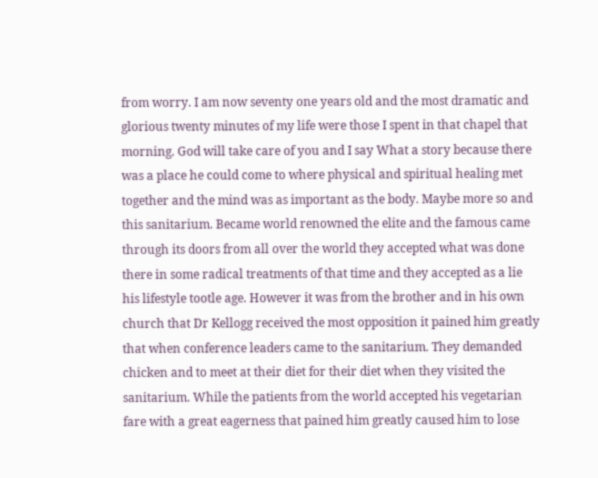from worry. I am now seventy one years old and the most dramatic and glorious twenty minutes of my life were those I spent in that chapel that morning. God will take care of you and I say What a story because there was a place he could come to where physical and spiritual healing met together and the mind was as important as the body. Maybe more so and this sanitarium. Became world renowned the elite and the famous came through its doors from all over the world they accepted what was done there in some radical treatments of that time and they accepted as a lie his lifestyle tootle age. However it was from the brother and in his own church that Dr Kellogg received the most opposition it pained him greatly that when conference leaders came to the sanitarium. They demanded chicken and to meet at their diet for their diet when they visited the sanitarium. While the patients from the world accepted his vegetarian fare with a great eagerness that pained him greatly caused him to lose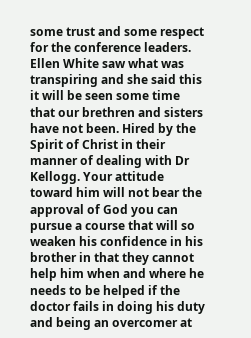some trust and some respect for the conference leaders. Ellen White saw what was transpiring and she said this it will be seen some time that our brethren and sisters have not been. Hired by the Spirit of Christ in their manner of dealing with Dr Kellogg. Your attitude toward him will not bear the approval of God you can pursue a course that will so weaken his confidence in his brother in that they cannot help him when and where he needs to be helped if the doctor fails in doing his duty and being an overcomer at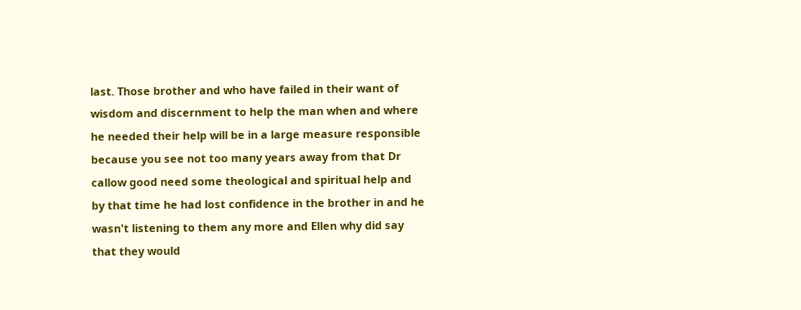last. Those brother and who have failed in their want of wisdom and discernment to help the man when and where he needed their help will be in a large measure responsible because you see not too many years away from that Dr callow good need some theological and spiritual help and by that time he had lost confidence in the brother in and he wasn't listening to them any more and Ellen why did say that they would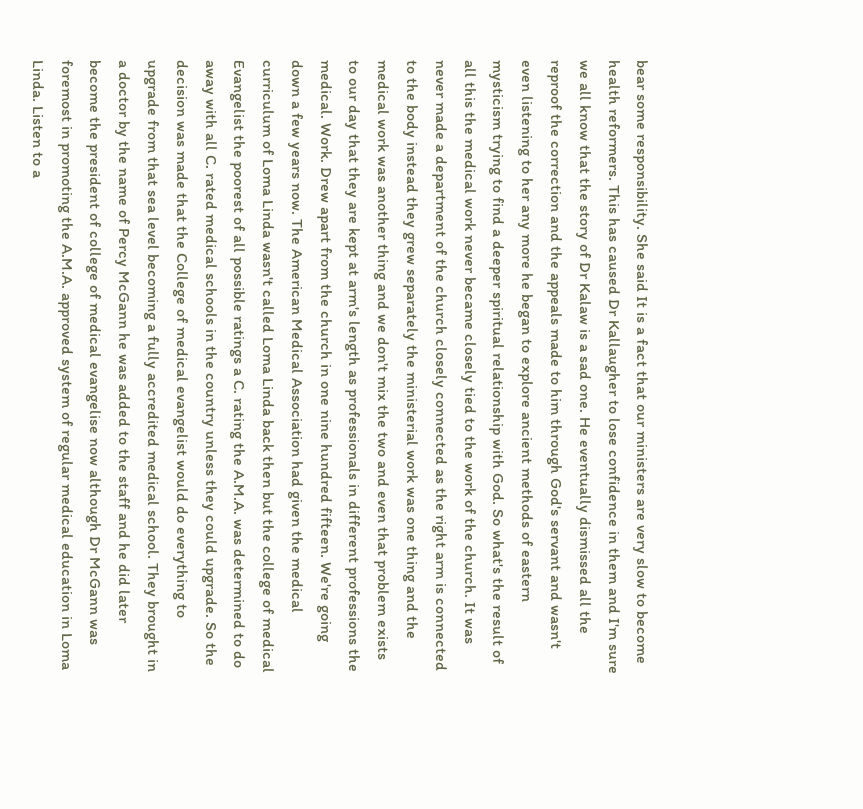bear some responsibility. She said It is a fact that our ministers are very slow to become health reformers. This has caused Dr Kallaugher to lose confidence in them and I'm sure we all know that the story of Dr Kalaw is a sad one. He eventually dismissed all the reproof the correction and the appeals made to him through God's servant and wasn't even listening to her any more he began to explore ancient methods of eastern mysticism trying to find a deeper spiritual relationship with God. So what's the result of all this the medical work never became closely tied to the work of the church. It was never made a department of the church closely connected as the right arm is connected to the body instead they grew separately the ministerial work was one thing and the medical work was another thing and we don't mix the two and even that problem exists to our day that they are kept at arm's length as professionals in different professions the medical. Work. Drew apart from the church in one nine hundred fifteen. We're going down a few years now. The American Medical Association had given the medical curriculum of Loma Linda wasn't called Loma Linda back then but the college of medical Evangelist the poorest of all possible ratings a C. rating the A.M.A. was determined to do away with all C. rated medical schools in the country unless they could upgrade. So the decision was made that the College of medical evangelist would do everything to upgrade from that sea level becoming a fully accredited medical school. They brought in a doctor by the name of Percy McGann he was added to the staff and he did later become the president of college of medical evangelise now although Dr McGann was foremost in promoting the A.M.A. approved system of regular medical education in Loma Linda. Listen to a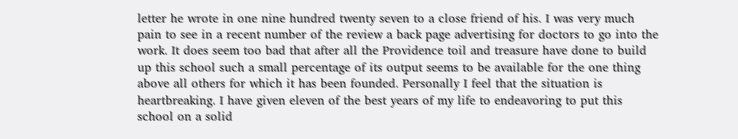letter he wrote in one nine hundred twenty seven to a close friend of his. I was very much pain to see in a recent number of the review a back page advertising for doctors to go into the work. It does seem too bad that after all the Providence toil and treasure have done to build up this school such a small percentage of its output seems to be available for the one thing above all others for which it has been founded. Personally I feel that the situation is heartbreaking. I have given eleven of the best years of my life to endeavoring to put this school on a solid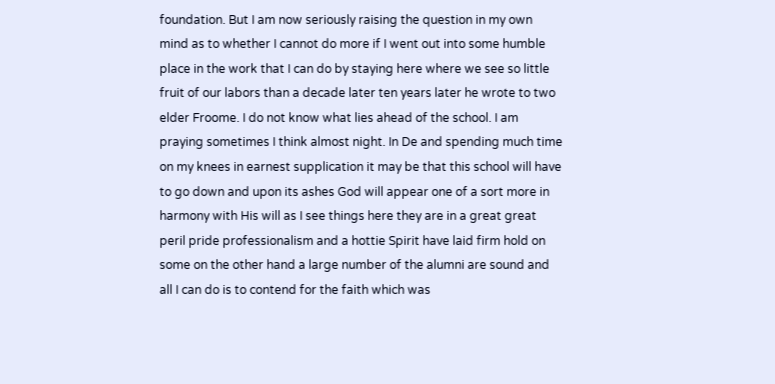foundation. But I am now seriously raising the question in my own mind as to whether I cannot do more if I went out into some humble place in the work that I can do by staying here where we see so little fruit of our labors than a decade later ten years later he wrote to two elder Froome. I do not know what lies ahead of the school. I am praying sometimes I think almost night. In De and spending much time on my knees in earnest supplication it may be that this school will have to go down and upon its ashes God will appear one of a sort more in harmony with His will as I see things here they are in a great great peril pride professionalism and a hottie Spirit have laid firm hold on some on the other hand a large number of the alumni are sound and all I can do is to contend for the faith which was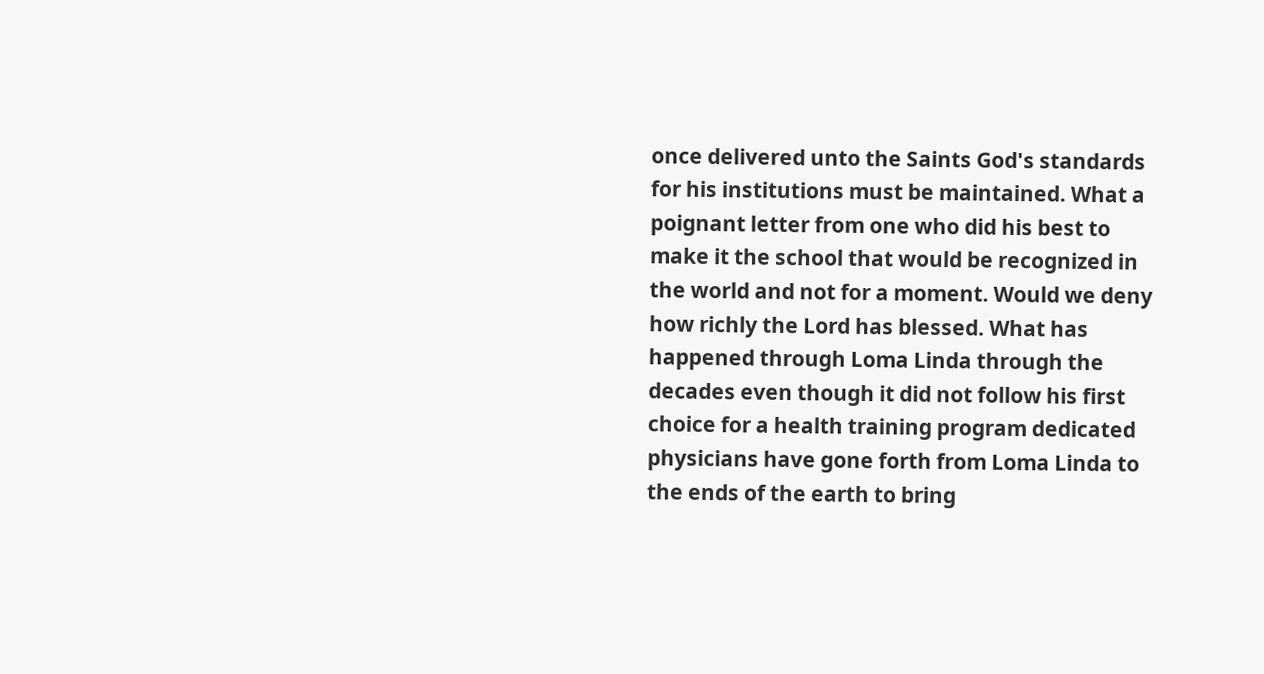once delivered unto the Saints God's standards for his institutions must be maintained. What a poignant letter from one who did his best to make it the school that would be recognized in the world and not for a moment. Would we deny how richly the Lord has blessed. What has happened through Loma Linda through the decades even though it did not follow his first choice for a health training program dedicated physicians have gone forth from Loma Linda to the ends of the earth to bring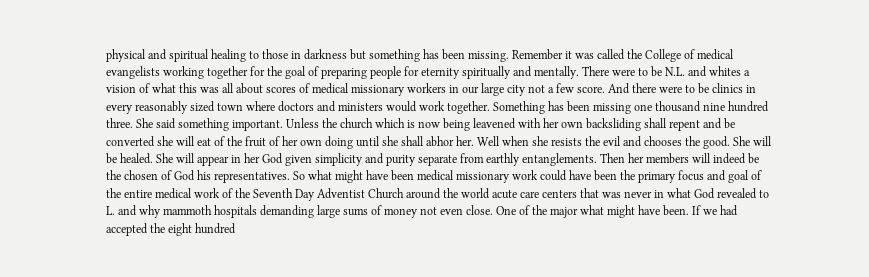physical and spiritual healing to those in darkness but something has been missing. Remember it was called the College of medical evangelists working together for the goal of preparing people for eternity spiritually and mentally. There were to be N.L. and whites a vision of what this was all about scores of medical missionary workers in our large city not a few score. And there were to be clinics in every reasonably sized town where doctors and ministers would work together. Something has been missing one thousand nine hundred three. She said something important. Unless the church which is now being leavened with her own backsliding shall repent and be converted she will eat of the fruit of her own doing until she shall abhor her. Well when she resists the evil and chooses the good. She will be healed. She will appear in her God given simplicity and purity separate from earthly entanglements. Then her members will indeed be the chosen of God his representatives. So what might have been medical missionary work could have been the primary focus and goal of the entire medical work of the Seventh Day Adventist Church around the world acute care centers that was never in what God revealed to L. and why mammoth hospitals demanding large sums of money not even close. One of the major what might have been. If we had accepted the eight hundred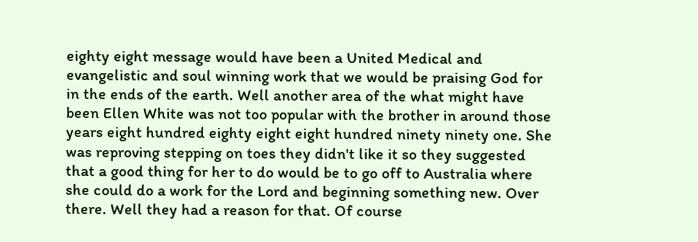eighty eight message would have been a United Medical and evangelistic and soul winning work that we would be praising God for in the ends of the earth. Well another area of the what might have been Ellen White was not too popular with the brother in around those years eight hundred eighty eight eight hundred ninety ninety one. She was reproving stepping on toes they didn't like it so they suggested that a good thing for her to do would be to go off to Australia where she could do a work for the Lord and beginning something new. Over there. Well they had a reason for that. Of course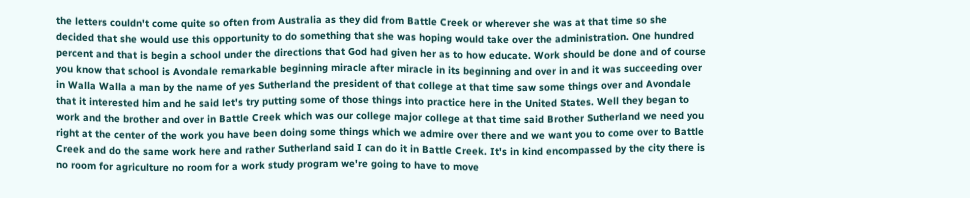the letters couldn't come quite so often from Australia as they did from Battle Creek or wherever she was at that time so she decided that she would use this opportunity to do something that she was hoping would take over the administration. One hundred percent and that is begin a school under the directions that God had given her as to how educate. Work should be done and of course you know that school is Avondale remarkable beginning miracle after miracle in its beginning and over in and it was succeeding over in Walla Walla a man by the name of yes Sutherland the president of that college at that time saw some things over and Avondale that it interested him and he said let's try putting some of those things into practice here in the United States. Well they began to work and the brother and over in Battle Creek which was our college major college at that time said Brother Sutherland we need you right at the center of the work you have been doing some things which we admire over there and we want you to come over to Battle Creek and do the same work here and rather Sutherland said I can do it in Battle Creek. It's in kind encompassed by the city there is no room for agriculture no room for a work study program we're going to have to move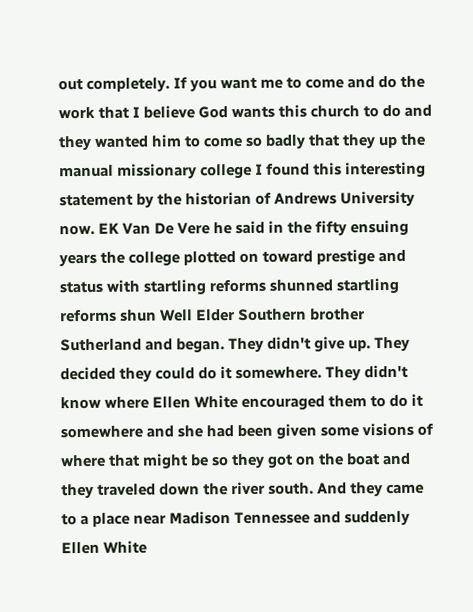out completely. If you want me to come and do the work that I believe God wants this church to do and they wanted him to come so badly that they up the manual missionary college I found this interesting statement by the historian of Andrews University now. EK Van De Vere he said in the fifty ensuing years the college plotted on toward prestige and status with startling reforms shunned startling reforms shun Well Elder Southern brother Sutherland and began. They didn't give up. They decided they could do it somewhere. They didn't know where Ellen White encouraged them to do it somewhere and she had been given some visions of where that might be so they got on the boat and they traveled down the river south. And they came to a place near Madison Tennessee and suddenly Ellen White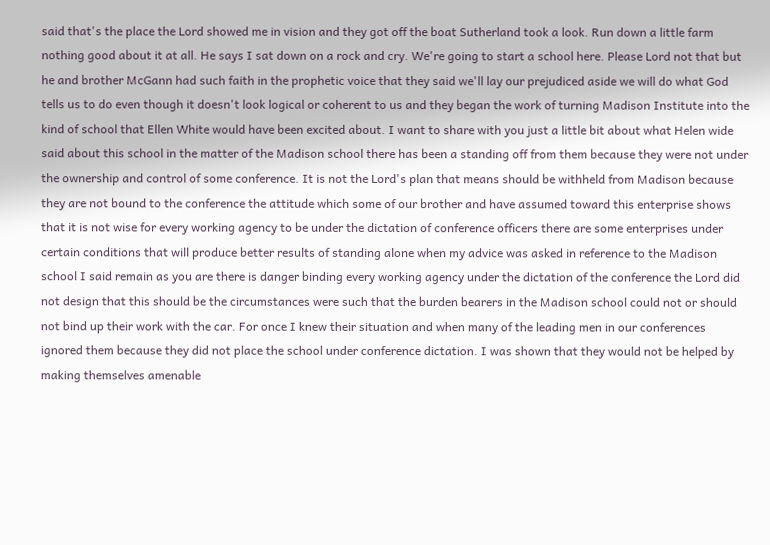said that's the place the Lord showed me in vision and they got off the boat Sutherland took a look. Run down a little farm nothing good about it at all. He says I sat down on a rock and cry. We're going to start a school here. Please Lord not that but he and brother McGann had such faith in the prophetic voice that they said we'll lay our prejudiced aside we will do what God tells us to do even though it doesn't look logical or coherent to us and they began the work of turning Madison Institute into the kind of school that Ellen White would have been excited about. I want to share with you just a little bit about what Helen wide said about this school in the matter of the Madison school there has been a standing off from them because they were not under the ownership and control of some conference. It is not the Lord's plan that means should be withheld from Madison because they are not bound to the conference the attitude which some of our brother and have assumed toward this enterprise shows that it is not wise for every working agency to be under the dictation of conference officers there are some enterprises under certain conditions that will produce better results of standing alone when my advice was asked in reference to the Madison school I said remain as you are there is danger binding every working agency under the dictation of the conference the Lord did not design that this should be the circumstances were such that the burden bearers in the Madison school could not or should not bind up their work with the car. For once I knew their situation and when many of the leading men in our conferences ignored them because they did not place the school under conference dictation. I was shown that they would not be helped by making themselves amenable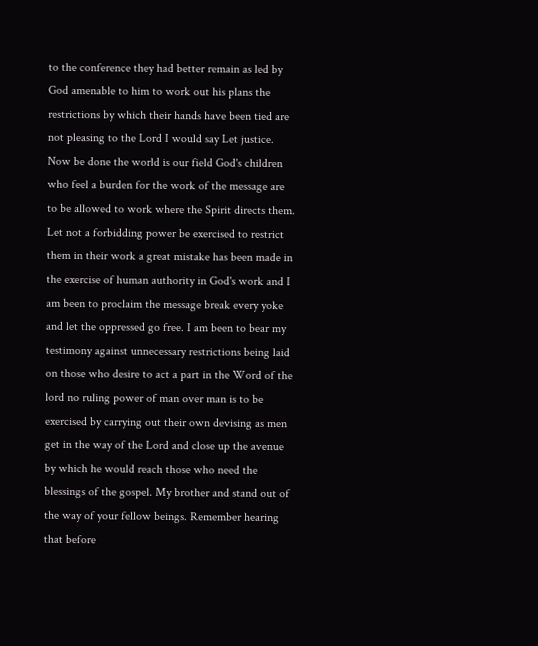to the conference they had better remain as led by God amenable to him to work out his plans the restrictions by which their hands have been tied are not pleasing to the Lord I would say Let justice. Now be done the world is our field God's children who feel a burden for the work of the message are to be allowed to work where the Spirit directs them. Let not a forbidding power be exercised to restrict them in their work a great mistake has been made in the exercise of human authority in God's work and I am been to proclaim the message break every yoke and let the oppressed go free. I am been to bear my testimony against unnecessary restrictions being laid on those who desire to act a part in the Word of the lord no ruling power of man over man is to be exercised by carrying out their own devising as men get in the way of the Lord and close up the avenue by which he would reach those who need the blessings of the gospel. My brother and stand out of the way of your fellow beings. Remember hearing that before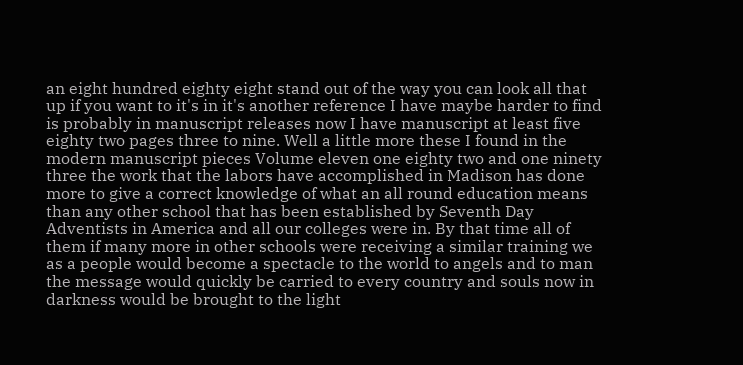an eight hundred eighty eight stand out of the way you can look all that up if you want to it's in it's another reference I have maybe harder to find is probably in manuscript releases now I have manuscript at least five eighty two pages three to nine. Well a little more these I found in the modern manuscript pieces Volume eleven one eighty two and one ninety three the work that the labors have accomplished in Madison has done more to give a correct knowledge of what an all round education means than any other school that has been established by Seventh Day Adventists in America and all our colleges were in. By that time all of them if many more in other schools were receiving a similar training we as a people would become a spectacle to the world to angels and to man the message would quickly be carried to every country and souls now in darkness would be brought to the light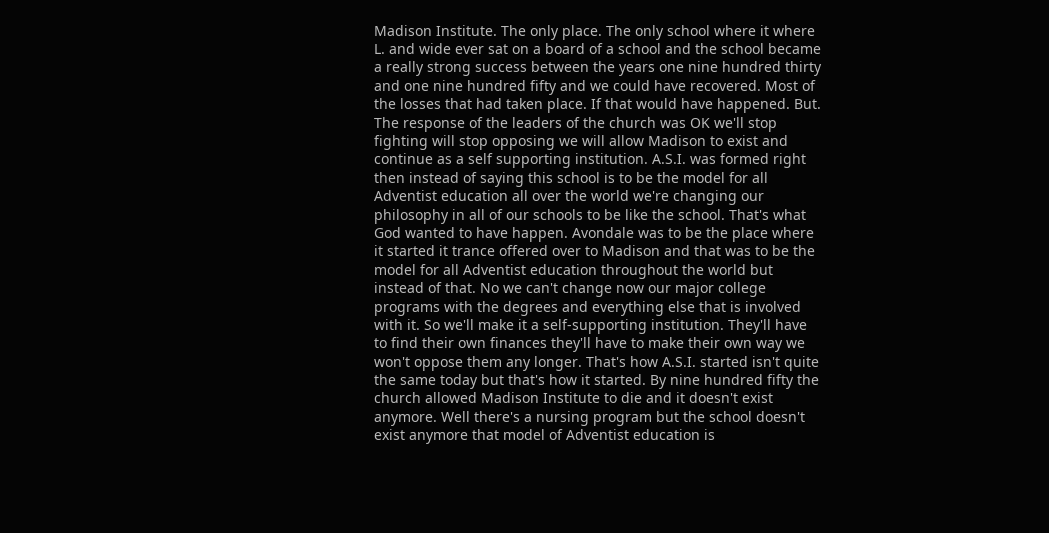Madison Institute. The only place. The only school where it where L. and wide ever sat on a board of a school and the school became a really strong success between the years one nine hundred thirty and one nine hundred fifty and we could have recovered. Most of the losses that had taken place. If that would have happened. But. The response of the leaders of the church was OK we'll stop fighting will stop opposing we will allow Madison to exist and continue as a self supporting institution. A.S.I. was formed right then instead of saying this school is to be the model for all Adventist education all over the world we're changing our philosophy in all of our schools to be like the school. That's what God wanted to have happen. Avondale was to be the place where it started it trance offered over to Madison and that was to be the model for all Adventist education throughout the world but instead of that. No we can't change now our major college programs with the degrees and everything else that is involved with it. So we'll make it a self-supporting institution. They'll have to find their own finances they'll have to make their own way we won't oppose them any longer. That's how A.S.I. started isn't quite the same today but that's how it started. By nine hundred fifty the church allowed Madison Institute to die and it doesn't exist anymore. Well there's a nursing program but the school doesn't exist anymore that model of Adventist education is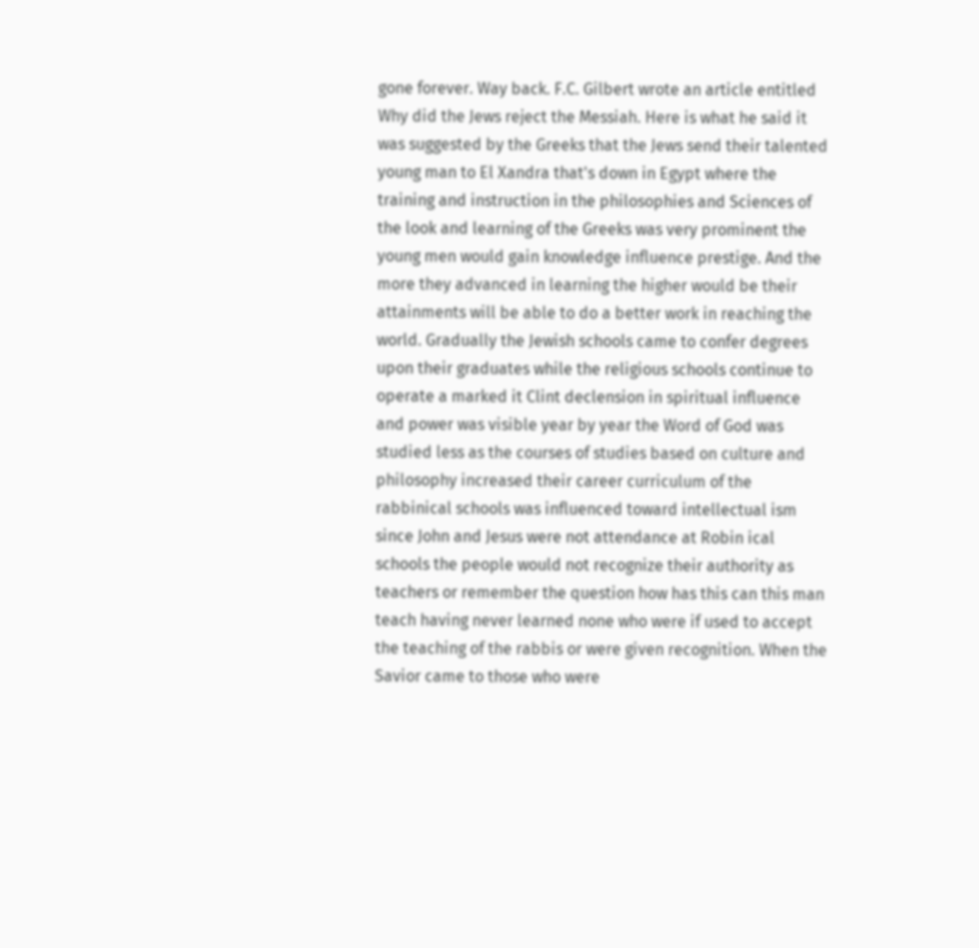gone forever. Way back. F.C. Gilbert wrote an article entitled Why did the Jews reject the Messiah. Here is what he said it was suggested by the Greeks that the Jews send their talented young man to El Xandra that's down in Egypt where the training and instruction in the philosophies and Sciences of the look and learning of the Greeks was very prominent the young men would gain knowledge influence prestige. And the more they advanced in learning the higher would be their attainments will be able to do a better work in reaching the world. Gradually the Jewish schools came to confer degrees upon their graduates while the religious schools continue to operate a marked it Clint declension in spiritual influence and power was visible year by year the Word of God was studied less as the courses of studies based on culture and philosophy increased their career curriculum of the rabbinical schools was influenced toward intellectual ism since John and Jesus were not attendance at Robin ical schools the people would not recognize their authority as teachers or remember the question how has this can this man teach having never learned none who were if used to accept the teaching of the rabbis or were given recognition. When the Savior came to those who were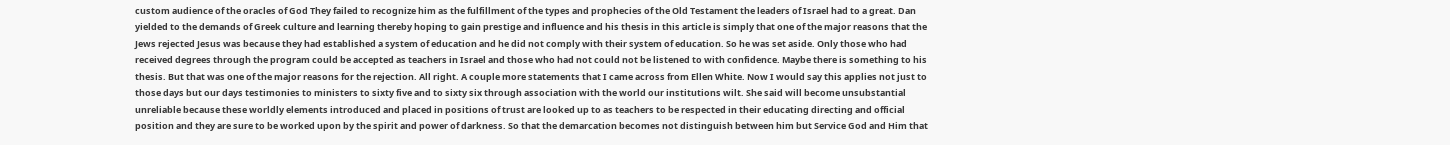custom audience of the oracles of God They failed to recognize him as the fulfillment of the types and prophecies of the Old Testament the leaders of Israel had to a great. Dan yielded to the demands of Greek culture and learning thereby hoping to gain prestige and influence and his thesis in this article is simply that one of the major reasons that the Jews rejected Jesus was because they had established a system of education and he did not comply with their system of education. So he was set aside. Only those who had received degrees through the program could be accepted as teachers in Israel and those who had not could not be listened to with confidence. Maybe there is something to his thesis. But that was one of the major reasons for the rejection. All right. A couple more statements that I came across from Ellen White. Now I would say this applies not just to those days but our days testimonies to ministers to sixty five and to sixty six through association with the world our institutions wilt. She said will become unsubstantial unreliable because these worldly elements introduced and placed in positions of trust are looked up to as teachers to be respected in their educating directing and official position and they are sure to be worked upon by the spirit and power of darkness. So that the demarcation becomes not distinguish between him but Service God and Him that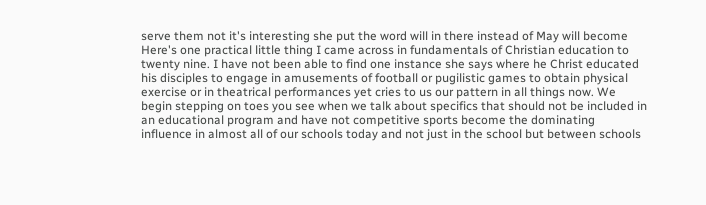serve them not it's interesting she put the word will in there instead of May will become Here's one practical little thing I came across in fundamentals of Christian education to twenty nine. I have not been able to find one instance she says where he Christ educated his disciples to engage in amusements of football or pugilistic games to obtain physical exercise or in theatrical performances yet cries to us our pattern in all things now. We begin stepping on toes you see when we talk about specifics that should not be included in an educational program and have not competitive sports become the dominating influence in almost all of our schools today and not just in the school but between schools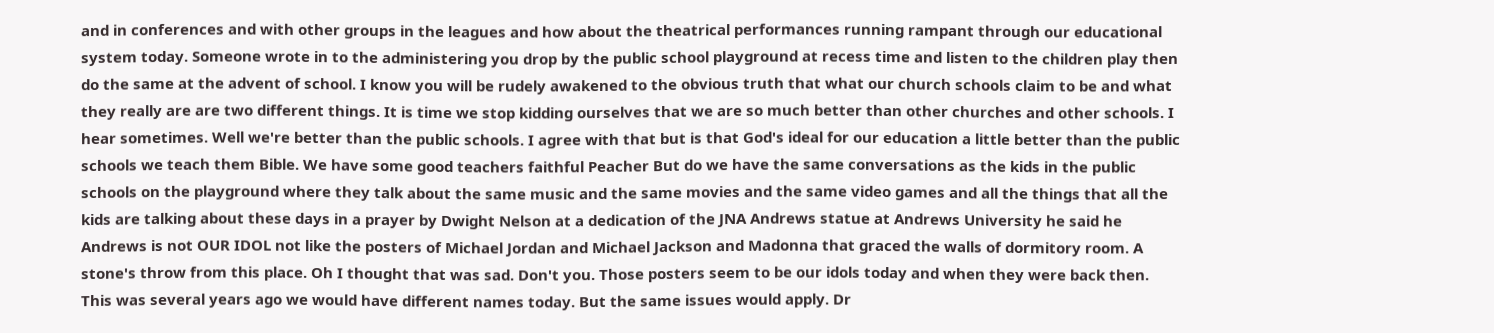and in conferences and with other groups in the leagues and how about the theatrical performances running rampant through our educational system today. Someone wrote in to the administering you drop by the public school playground at recess time and listen to the children play then do the same at the advent of school. I know you will be rudely awakened to the obvious truth that what our church schools claim to be and what they really are are two different things. It is time we stop kidding ourselves that we are so much better than other churches and other schools. I hear sometimes. Well we're better than the public schools. I agree with that but is that God's ideal for our education a little better than the public schools we teach them Bible. We have some good teachers faithful Peacher But do we have the same conversations as the kids in the public schools on the playground where they talk about the same music and the same movies and the same video games and all the things that all the kids are talking about these days in a prayer by Dwight Nelson at a dedication of the JNA Andrews statue at Andrews University he said he Andrews is not OUR IDOL not like the posters of Michael Jordan and Michael Jackson and Madonna that graced the walls of dormitory room. A stone's throw from this place. Oh I thought that was sad. Don't you. Those posters seem to be our idols today and when they were back then. This was several years ago we would have different names today. But the same issues would apply. Dr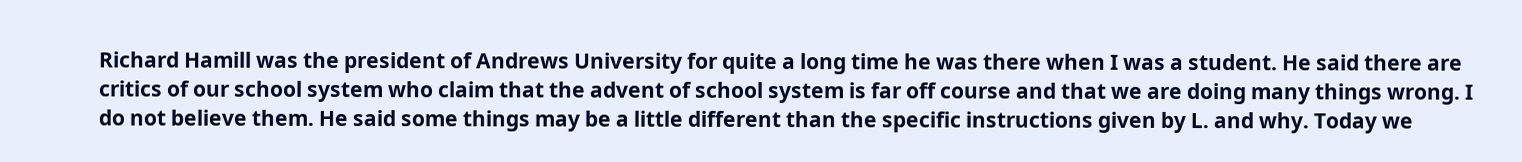Richard Hamill was the president of Andrews University for quite a long time he was there when I was a student. He said there are critics of our school system who claim that the advent of school system is far off course and that we are doing many things wrong. I do not believe them. He said some things may be a little different than the specific instructions given by L. and why. Today we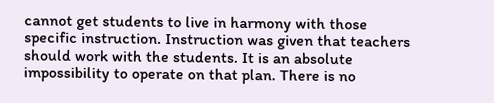cannot get students to live in harmony with those specific instruction. Instruction was given that teachers should work with the students. It is an absolute impossibility to operate on that plan. There is no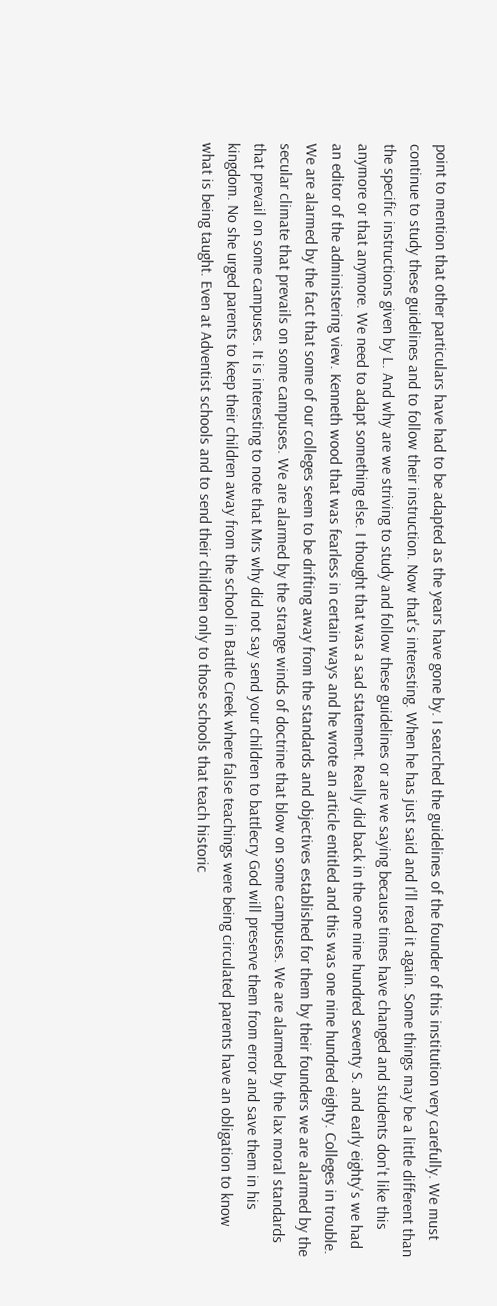point to mention that other particulars have had to be adapted as the years have gone by. I searched the guidelines of the founder of this institution very carefully. We must continue to study these guidelines and to follow their instruction. Now that's interesting. When he has just said and I'll read it again. Some things may be a little different than the specific instructions given by L. And why are we striving to study and follow these guidelines or are we saying because times have changed and students don't like this anymore or that anymore. We need to adapt something else. I thought that was a sad statement. Really did back in the one nine hundred seventy S. and early eighty's we had an editor of the administering view. Kenneth wood that was fearless in certain ways and he wrote an article entitled and this was one nine hundred eighty. Colleges in trouble. We are alarmed by the fact that some of our colleges seem to be drifting away from the standards and objectives established for them by their founders we are alarmed by the secular climate that prevails on some campuses. We are alarmed by the strange winds of doctrine that blow on some campuses. We are alarmed by the lax moral standards that prevail on some campuses. It is interesting to note that Mrs why did not say send your children to battlecry God will preserve them from error and save them in his kingdom. No she urged parents to keep their children away from the school in Battle Creek where false teachings were being circulated parents have an obligation to know what is being taught. Even at Adventist schools and to send their children only to those schools that teach historic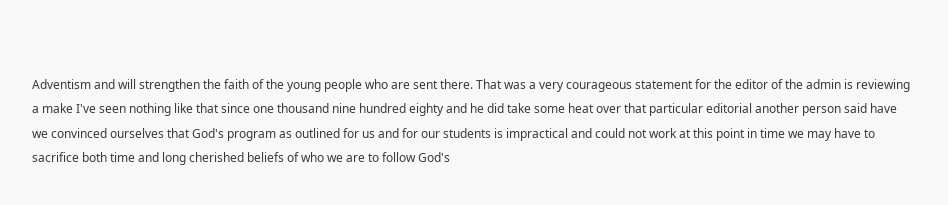Adventism and will strengthen the faith of the young people who are sent there. That was a very courageous statement for the editor of the admin is reviewing a make I've seen nothing like that since one thousand nine hundred eighty and he did take some heat over that particular editorial another person said have we convinced ourselves that God's program as outlined for us and for our students is impractical and could not work at this point in time we may have to sacrifice both time and long cherished beliefs of who we are to follow God's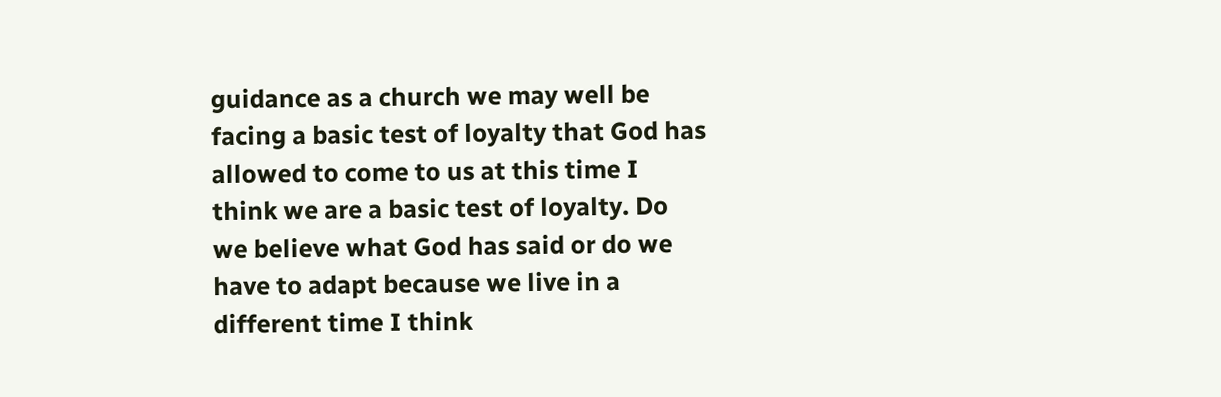guidance as a church we may well be facing a basic test of loyalty that God has allowed to come to us at this time I think we are a basic test of loyalty. Do we believe what God has said or do we have to adapt because we live in a different time I think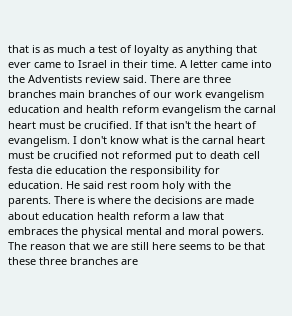that is as much a test of loyalty as anything that ever came to Israel in their time. A letter came into the Adventists review said. There are three branches main branches of our work evangelism education and health reform evangelism the carnal heart must be crucified. If that isn't the heart of evangelism. I don't know what is the carnal heart must be crucified not reformed put to death cell festa die education the responsibility for education. He said rest room holy with the parents. There is where the decisions are made about education health reform a law that embraces the physical mental and moral powers. The reason that we are still here seems to be that these three branches are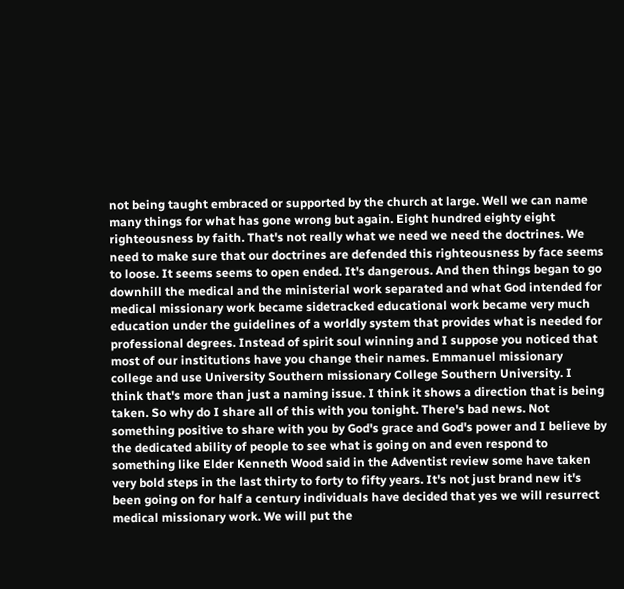not being taught embraced or supported by the church at large. Well we can name many things for what has gone wrong but again. Eight hundred eighty eight righteousness by faith. That's not really what we need we need the doctrines. We need to make sure that our doctrines are defended this righteousness by face seems to loose. It seems seems to open ended. It's dangerous. And then things began to go downhill the medical and the ministerial work separated and what God intended for medical missionary work became sidetracked educational work became very much education under the guidelines of a worldly system that provides what is needed for professional degrees. Instead of spirit soul winning and I suppose you noticed that most of our institutions have you change their names. Emmanuel missionary college and use University Southern missionary College Southern University. I think that's more than just a naming issue. I think it shows a direction that is being taken. So why do I share all of this with you tonight. There's bad news. Not something positive to share with you by God's grace and God's power and I believe by the dedicated ability of people to see what is going on and even respond to something like Elder Kenneth Wood said in the Adventist review some have taken very bold steps in the last thirty to forty to fifty years. It's not just brand new it's been going on for half a century individuals have decided that yes we will resurrect medical missionary work. We will put the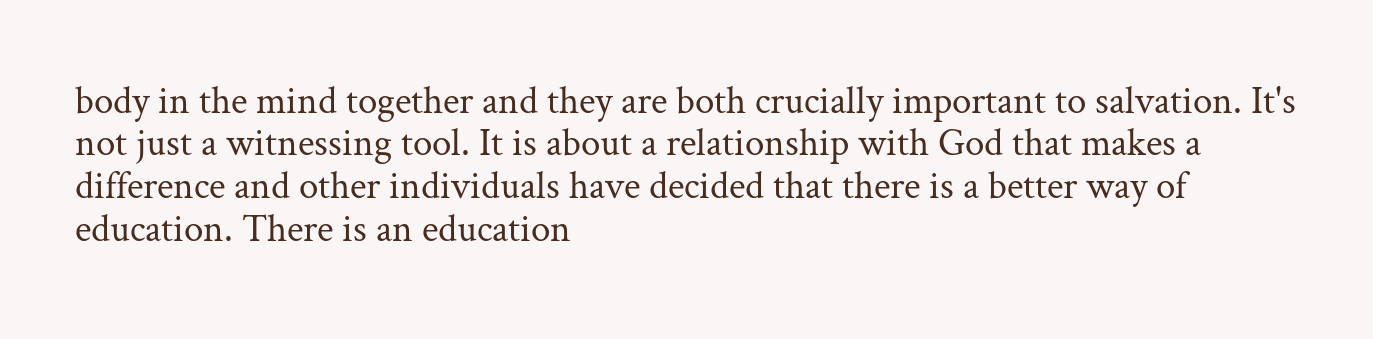body in the mind together and they are both crucially important to salvation. It's not just a witnessing tool. It is about a relationship with God that makes a difference and other individuals have decided that there is a better way of education. There is an education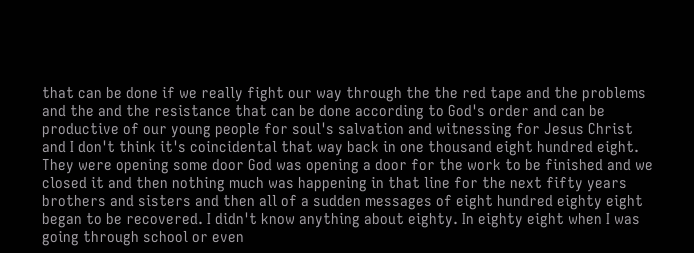that can be done if we really fight our way through the the red tape and the problems and the and the resistance that can be done according to God's order and can be productive of our young people for soul's salvation and witnessing for Jesus Christ and I don't think it's coincidental that way back in one thousand eight hundred eight. They were opening some door God was opening a door for the work to be finished and we closed it and then nothing much was happening in that line for the next fifty years brothers and sisters and then all of a sudden messages of eight hundred eighty eight began to be recovered. I didn't know anything about eighty. In eighty eight when I was going through school or even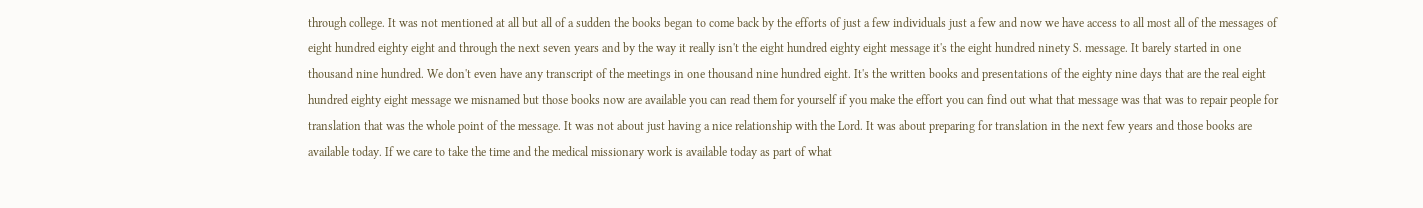through college. It was not mentioned at all but all of a sudden the books began to come back by the efforts of just a few individuals just a few and now we have access to all most all of the messages of eight hundred eighty eight and through the next seven years and by the way it really isn't the eight hundred eighty eight message it's the eight hundred ninety S. message. It barely started in one thousand nine hundred. We don't even have any transcript of the meetings in one thousand nine hundred eight. It's the written books and presentations of the eighty nine days that are the real eight hundred eighty eight message we misnamed but those books now are available you can read them for yourself if you make the effort you can find out what that message was that was to repair people for translation that was the whole point of the message. It was not about just having a nice relationship with the Lord. It was about preparing for translation in the next few years and those books are available today. If we care to take the time and the medical missionary work is available today as part of what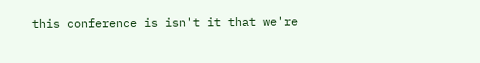this conference is isn't it that we're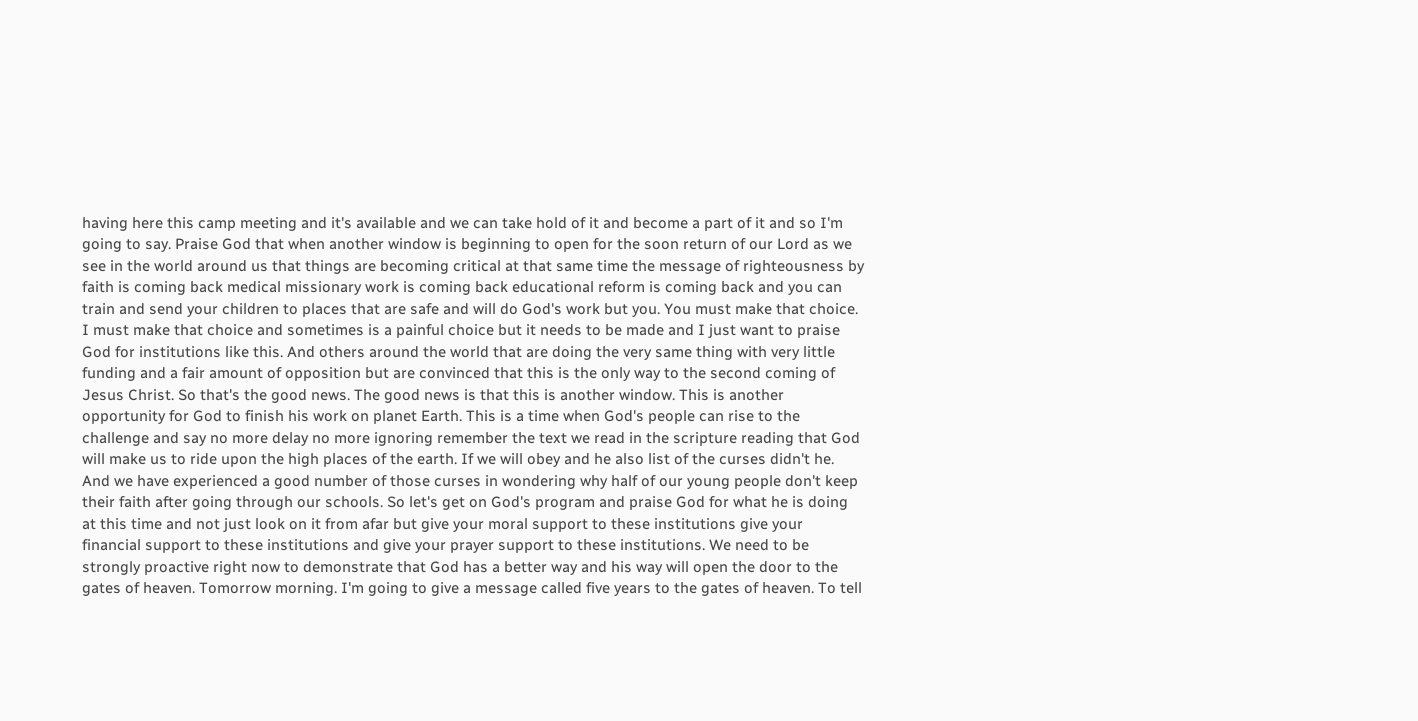having here this camp meeting and it's available and we can take hold of it and become a part of it and so I'm going to say. Praise God that when another window is beginning to open for the soon return of our Lord as we see in the world around us that things are becoming critical at that same time the message of righteousness by faith is coming back medical missionary work is coming back educational reform is coming back and you can train and send your children to places that are safe and will do God's work but you. You must make that choice. I must make that choice and sometimes is a painful choice but it needs to be made and I just want to praise God for institutions like this. And others around the world that are doing the very same thing with very little funding and a fair amount of opposition but are convinced that this is the only way to the second coming of Jesus Christ. So that's the good news. The good news is that this is another window. This is another opportunity for God to finish his work on planet Earth. This is a time when God's people can rise to the challenge and say no more delay no more ignoring remember the text we read in the scripture reading that God will make us to ride upon the high places of the earth. If we will obey and he also list of the curses didn't he. And we have experienced a good number of those curses in wondering why half of our young people don't keep their faith after going through our schools. So let's get on God's program and praise God for what he is doing at this time and not just look on it from afar but give your moral support to these institutions give your financial support to these institutions and give your prayer support to these institutions. We need to be strongly proactive right now to demonstrate that God has a better way and his way will open the door to the gates of heaven. Tomorrow morning. I'm going to give a message called five years to the gates of heaven. To tell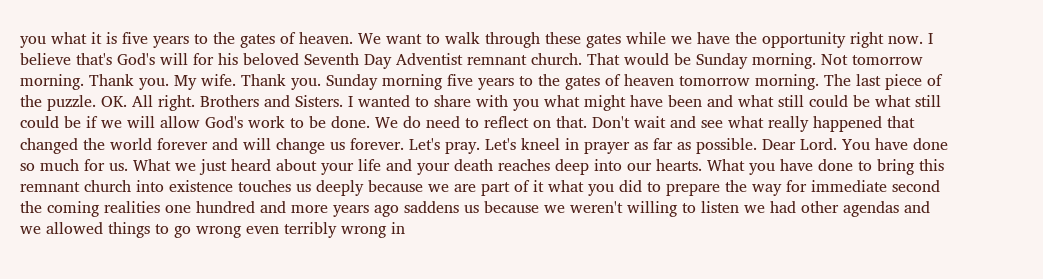you what it is five years to the gates of heaven. We want to walk through these gates while we have the opportunity right now. I believe that's God's will for his beloved Seventh Day Adventist remnant church. That would be Sunday morning. Not tomorrow morning. Thank you. My wife. Thank you. Sunday morning five years to the gates of heaven tomorrow morning. The last piece of the puzzle. OK. All right. Brothers and Sisters. I wanted to share with you what might have been and what still could be what still could be if we will allow God's work to be done. We do need to reflect on that. Don't wait and see what really happened that changed the world forever and will change us forever. Let's pray. Let's kneel in prayer as far as possible. Dear Lord. You have done so much for us. What we just heard about your life and your death reaches deep into our hearts. What you have done to bring this remnant church into existence touches us deeply because we are part of it what you did to prepare the way for immediate second the coming realities one hundred and more years ago saddens us because we weren't willing to listen we had other agendas and we allowed things to go wrong even terribly wrong in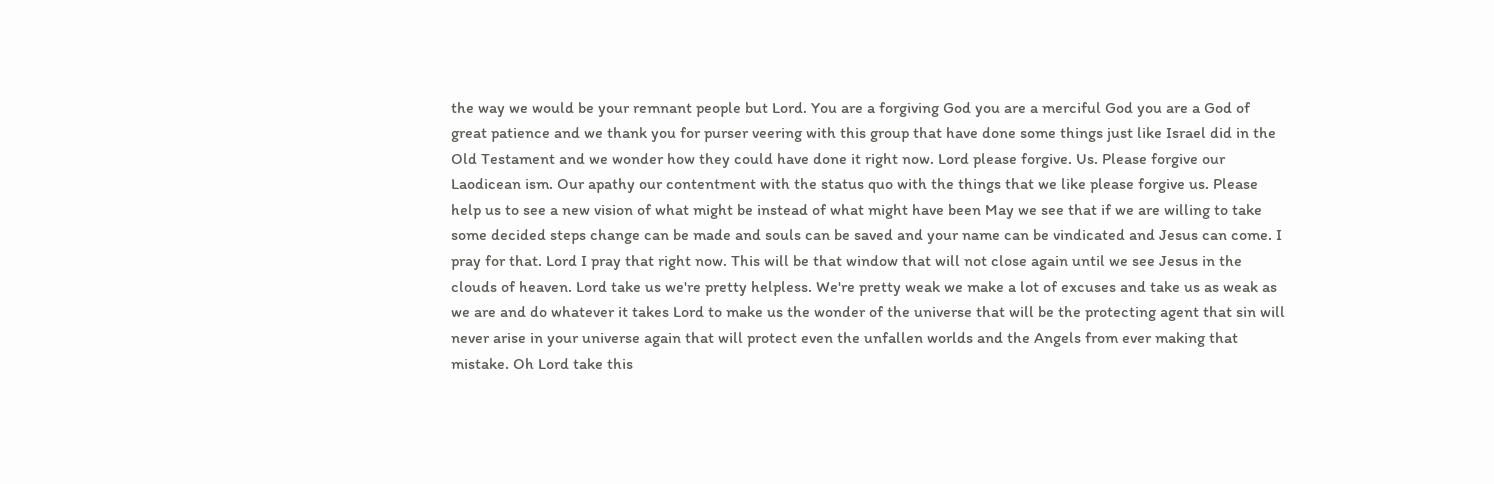the way we would be your remnant people but Lord. You are a forgiving God you are a merciful God you are a God of great patience and we thank you for purser veering with this group that have done some things just like Israel did in the Old Testament and we wonder how they could have done it right now. Lord please forgive. Us. Please forgive our Laodicean ism. Our apathy our contentment with the status quo with the things that we like please forgive us. Please help us to see a new vision of what might be instead of what might have been May we see that if we are willing to take some decided steps change can be made and souls can be saved and your name can be vindicated and Jesus can come. I pray for that. Lord I pray that right now. This will be that window that will not close again until we see Jesus in the clouds of heaven. Lord take us we're pretty helpless. We're pretty weak we make a lot of excuses and take us as weak as we are and do whatever it takes Lord to make us the wonder of the universe that will be the protecting agent that sin will never arise in your universe again that will protect even the unfallen worlds and the Angels from ever making that mistake. Oh Lord take this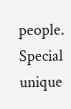people. Special unique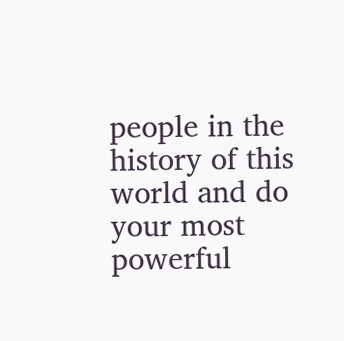people in the history of this world and do your most powerful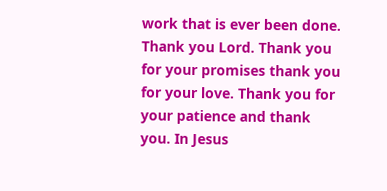work that is ever been done. Thank you Lord. Thank you for your promises thank you for your love. Thank you for your patience and thank you. In Jesus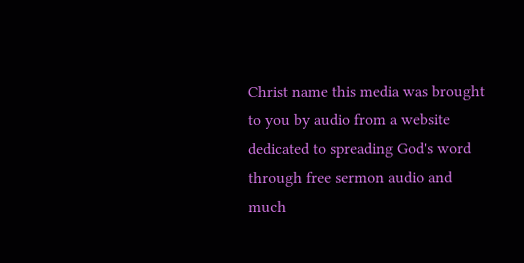Christ name this media was brought to you by audio from a website dedicated to spreading God's word through free sermon audio and much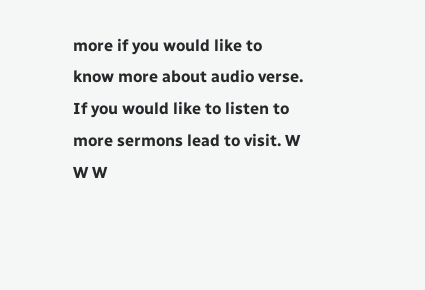more if you would like to know more about audio verse. If you would like to listen to more sermons lead to visit. W W W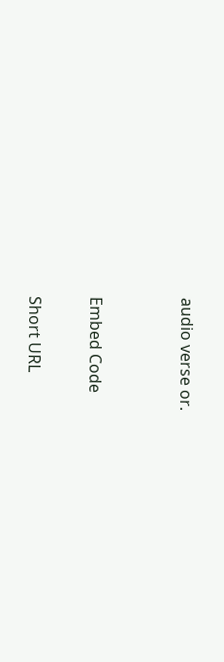audio verse or.


Embed Code

Short URL